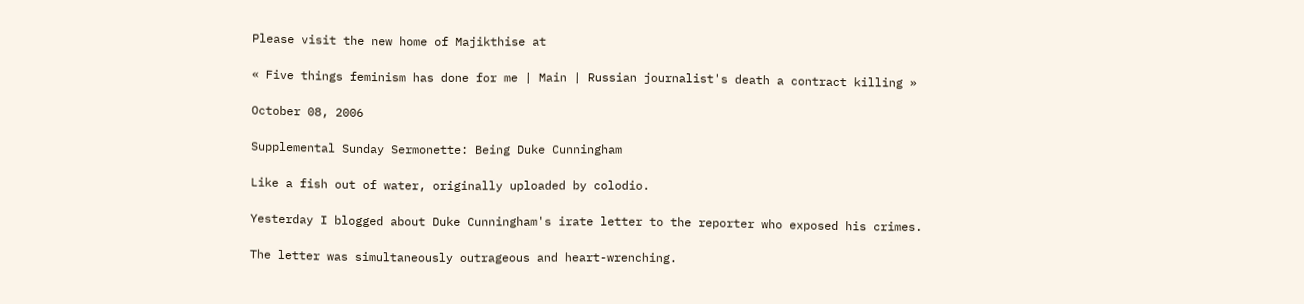Please visit the new home of Majikthise at

« Five things feminism has done for me | Main | Russian journalist's death a contract killing »

October 08, 2006

Supplemental Sunday Sermonette: Being Duke Cunningham

Like a fish out of water, originally uploaded by colodio.

Yesterday I blogged about Duke Cunningham's irate letter to the reporter who exposed his crimes.

The letter was simultaneously outrageous and heart-wrenching.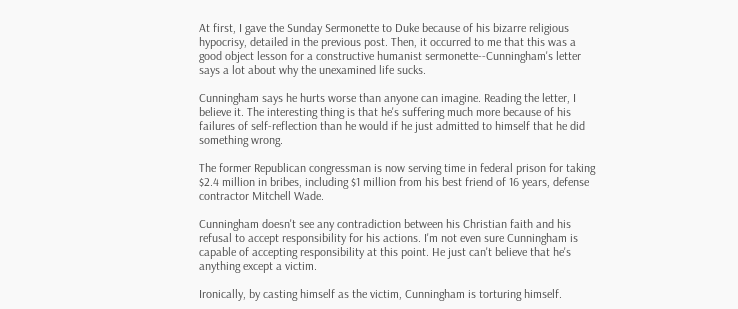At first, I gave the Sunday Sermonette to Duke because of his bizarre religious hypocrisy, detailed in the previous post. Then, it occurred to me that this was a good object lesson for a constructive humanist sermonette--Cunningham's letter says a lot about why the unexamined life sucks.

Cunningham says he hurts worse than anyone can imagine. Reading the letter, I believe it. The interesting thing is that he's suffering much more because of his failures of self-reflection than he would if he just admitted to himself that he did something wrong.

The former Republican congressman is now serving time in federal prison for taking $2.4 million in bribes, including $1 million from his best friend of 16 years, defense contractor Mitchell Wade.

Cunningham doesn't see any contradiction between his Christian faith and his refusal to accept responsibility for his actions. I'm not even sure Cunningham is capable of accepting responsibility at this point. He just can't believe that he's anything except a victim.

Ironically, by casting himself as the victim, Cunningham is torturing himself.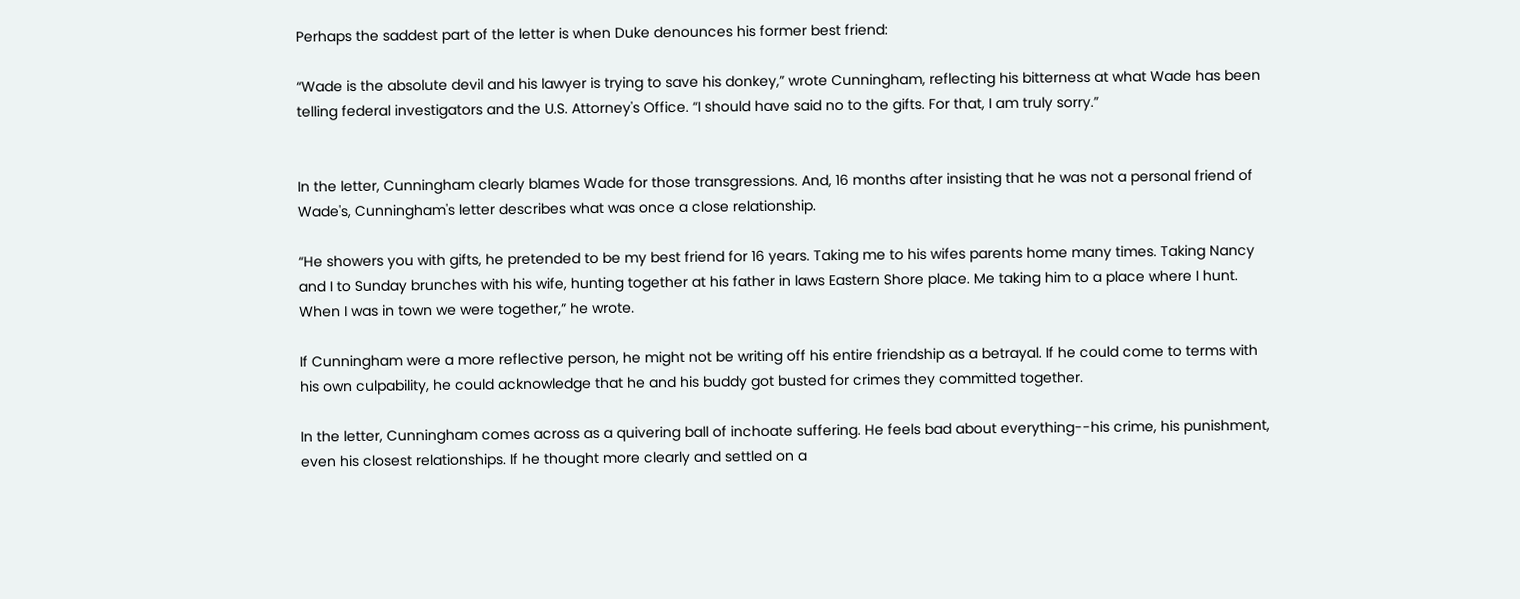Perhaps the saddest part of the letter is when Duke denounces his former best friend:

“Wade is the absolute devil and his lawyer is trying to save his donkey,” wrote Cunningham, reflecting his bitterness at what Wade has been telling federal investigators and the U.S. Attorney's Office. “I should have said no to the gifts. For that, I am truly sorry.”


In the letter, Cunningham clearly blames Wade for those transgressions. And, 16 months after insisting that he was not a personal friend of Wade's, Cunningham's letter describes what was once a close relationship.

“He showers you with gifts, he pretended to be my best friend for 16 years. Taking me to his wifes parents home many times. Taking Nancy and I to Sunday brunches with his wife, hunting together at his father in laws Eastern Shore place. Me taking him to a place where I hunt. When I was in town we were together,” he wrote.

If Cunningham were a more reflective person, he might not be writing off his entire friendship as a betrayal. If he could come to terms with his own culpability, he could acknowledge that he and his buddy got busted for crimes they committed together.

In the letter, Cunningham comes across as a quivering ball of inchoate suffering. He feels bad about everything--his crime, his punishment, even his closest relationships. If he thought more clearly and settled on a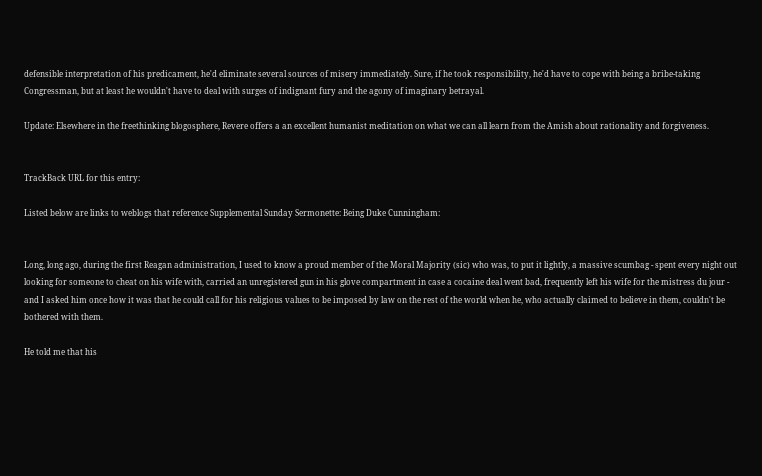defensible interpretation of his predicament, he'd eliminate several sources of misery immediately. Sure, if he took responsibility, he'd have to cope with being a bribe-taking Congressman, but at least he wouldn't have to deal with surges of indignant fury and the agony of imaginary betrayal.

Update: Elsewhere in the freethinking blogosphere, Revere offers a an excellent humanist meditation on what we can all learn from the Amish about rationality and forgiveness.


TrackBack URL for this entry:

Listed below are links to weblogs that reference Supplemental Sunday Sermonette: Being Duke Cunningham:


Long, long ago, during the first Reagan administration, I used to know a proud member of the Moral Majority (sic) who was, to put it lightly, a massive scumbag - spent every night out looking for someone to cheat on his wife with, carried an unregistered gun in his glove compartment in case a cocaine deal went bad, frequently left his wife for the mistress du jour - and I asked him once how it was that he could call for his religious values to be imposed by law on the rest of the world when he, who actually claimed to believe in them, couldn't be bothered with them.

He told me that his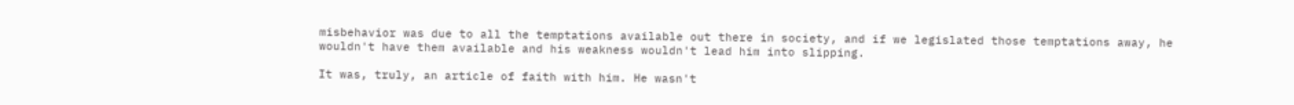misbehavior was due to all the temptations available out there in society, and if we legislated those temptations away, he wouldn't have them available and his weakness wouldn't lead him into slipping.

It was, truly, an article of faith with him. He wasn't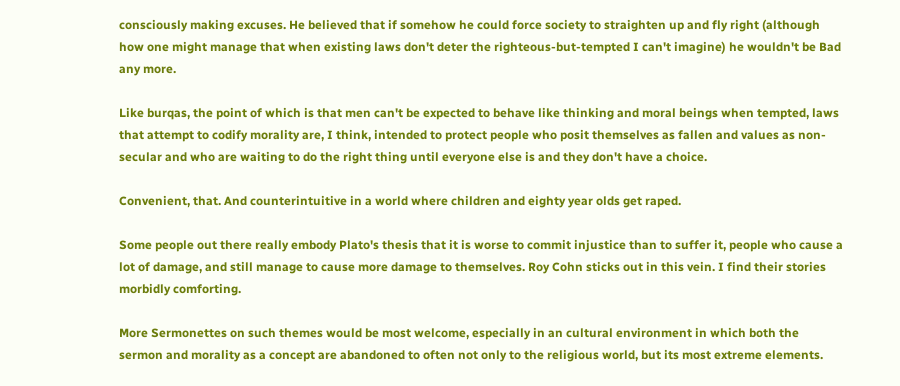consciously making excuses. He believed that if somehow he could force society to straighten up and fly right (although how one might manage that when existing laws don't deter the righteous-but-tempted I can't imagine) he wouldn't be Bad any more.

Like burqas, the point of which is that men can't be expected to behave like thinking and moral beings when tempted, laws that attempt to codify morality are, I think, intended to protect people who posit themselves as fallen and values as non-secular and who are waiting to do the right thing until everyone else is and they don't have a choice.

Convenient, that. And counterintuitive in a world where children and eighty year olds get raped.

Some people out there really embody Plato's thesis that it is worse to commit injustice than to suffer it, people who cause a lot of damage, and still manage to cause more damage to themselves. Roy Cohn sticks out in this vein. I find their stories morbidly comforting.

More Sermonettes on such themes would be most welcome, especially in an cultural environment in which both the sermon and morality as a concept are abandoned to often not only to the religious world, but its most extreme elements.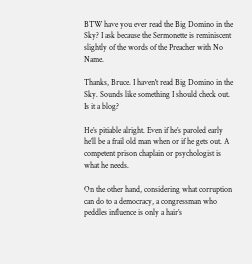BTW have you ever read the Big Domino in the Sky? I ask because the Sermonette is reminiscent slightly of the words of the Preacher with No Name.

Thanks, Bruce. I haven't read Big Domino in the Sky. Sounds like something I should check out. Is it a blog?

He’s pitiable alright. Even if he’s paroled early he’ll be a frail old man when or if he gets out. A competent prison chaplain or psychologist is what he needs.

On the other hand, considering what corruption can do to a democracy, a congressman who peddles influence is only a hair’s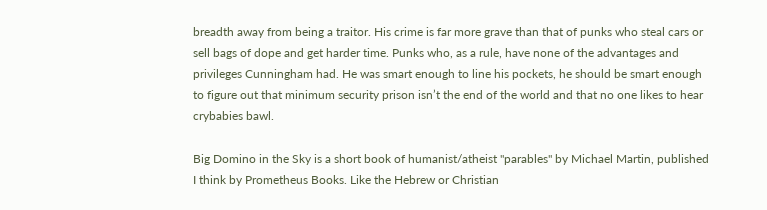breadth away from being a traitor. His crime is far more grave than that of punks who steal cars or sell bags of dope and get harder time. Punks who, as a rule, have none of the advantages and privileges Cunningham had. He was smart enough to line his pockets, he should be smart enough to figure out that minimum security prison isn’t the end of the world and that no one likes to hear crybabies bawl.

Big Domino in the Sky is a short book of humanist/atheist "parables" by Michael Martin, published I think by Prometheus Books. Like the Hebrew or Christian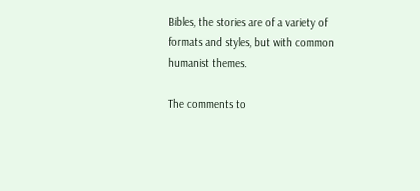Bibles, the stories are of a variety of formats and styles, but with common humanist themes.

The comments to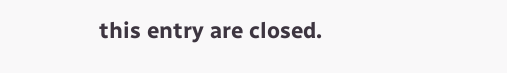this entry are closed.